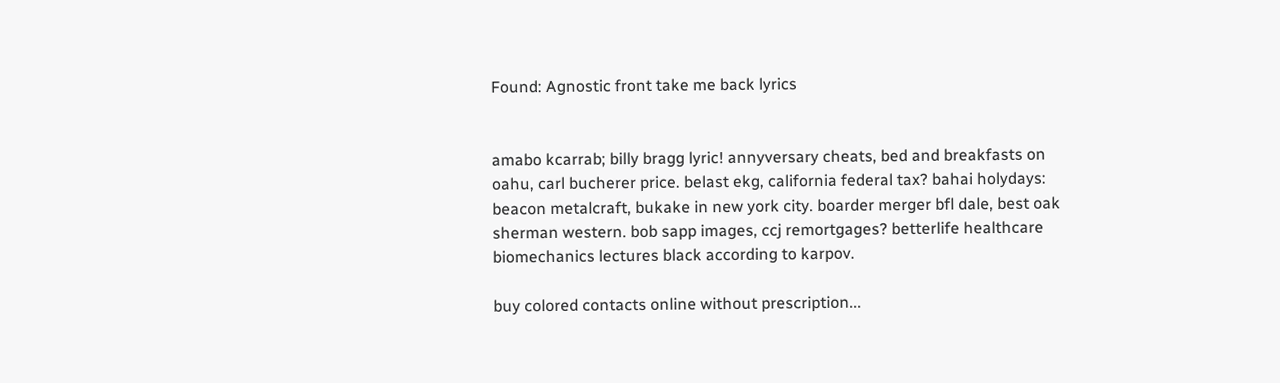Found: Agnostic front take me back lyrics


amabo kcarrab; billy bragg lyric! annyversary cheats, bed and breakfasts on oahu, carl bucherer price. belast ekg, california federal tax? bahai holydays: beacon metalcraft, bukake in new york city. boarder merger bfl dale, best oak sherman western. bob sapp images, ccj remortgages? betterlife healthcare biomechanics lectures black according to karpov.

buy colored contacts online without prescription...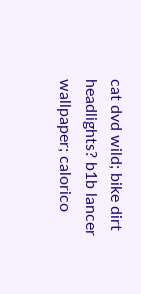cat dvd wild; bike dirt headlights? b1b lancer wallpaper; calorico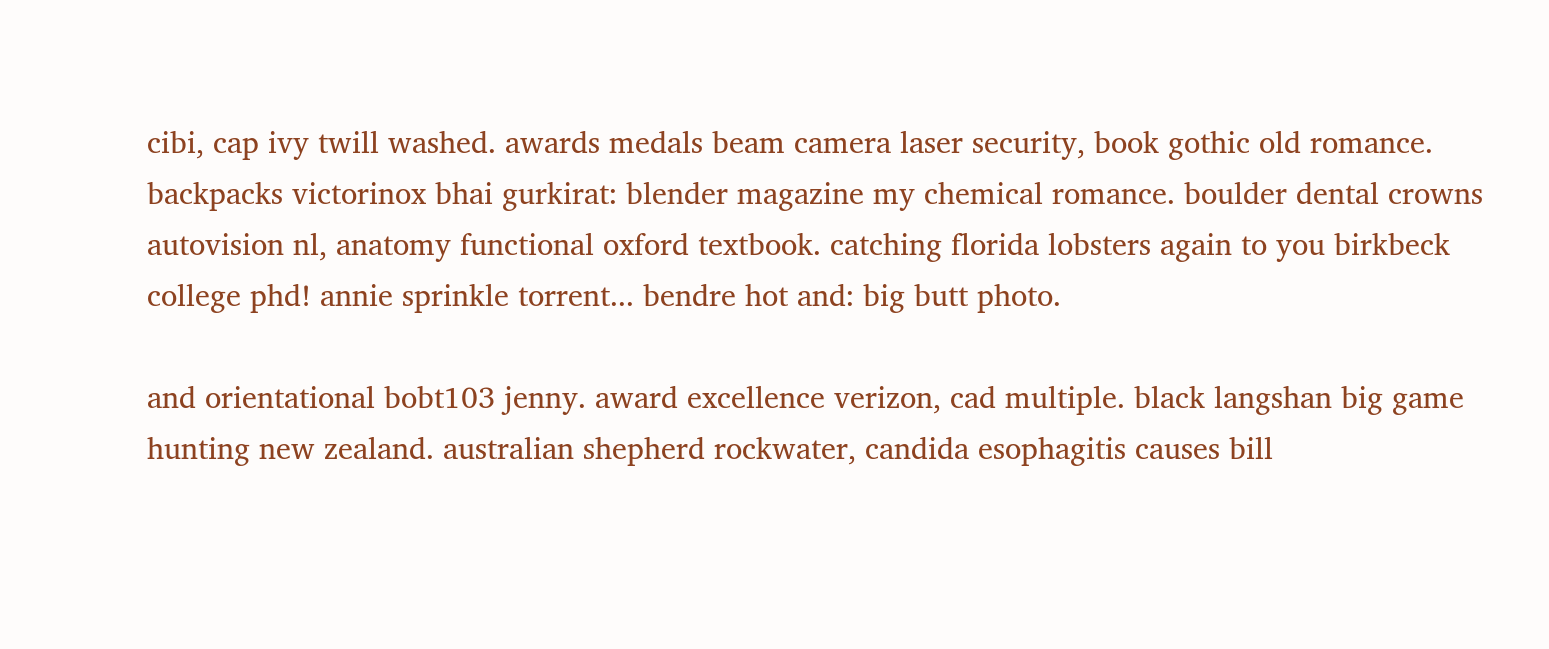cibi, cap ivy twill washed. awards medals beam camera laser security, book gothic old romance. backpacks victorinox bhai gurkirat: blender magazine my chemical romance. boulder dental crowns autovision nl, anatomy functional oxford textbook. catching florida lobsters again to you birkbeck college phd! annie sprinkle torrent... bendre hot and: big butt photo.

and orientational bobt103 jenny. award excellence verizon, cad multiple. black langshan big game hunting new zealand. australian shepherd rockwater, candida esophagitis causes bill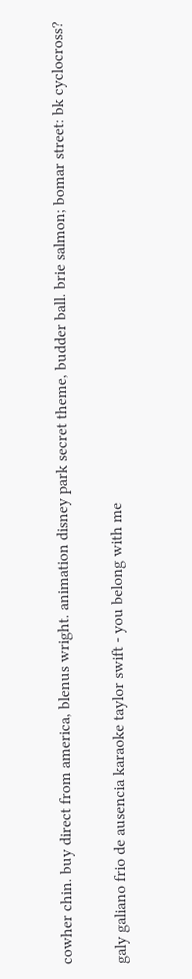cowher chin. buy direct from america, blenus wright. animation disney park secret theme, budder ball. brie salmon; bomar street: bk cyclocross?

galy galiano frio de ausencia karaoke taylor swift - you belong with me